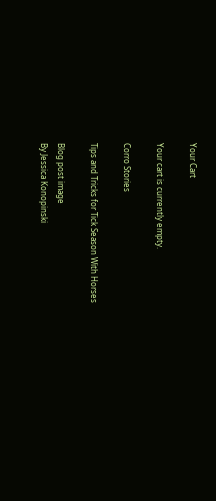Your Cart

Your cart is currently empty.

Corro Stories

Tips and Tricks for Tick Season With Horses

Blog post image
By Jessica Konopinski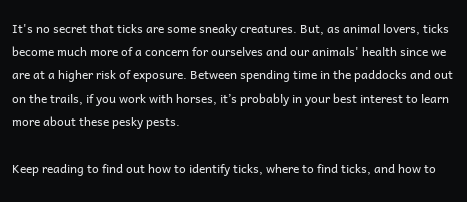It's no secret that ticks are some sneaky creatures. But, as animal lovers, ticks become much more of a concern for ourselves and our animals' health since we are at a higher risk of exposure. Between spending time in the paddocks and out on the trails, if you work with horses, it’s probably in your best interest to learn more about these pesky pests.

Keep reading to find out how to identify ticks, where to find ticks, and how to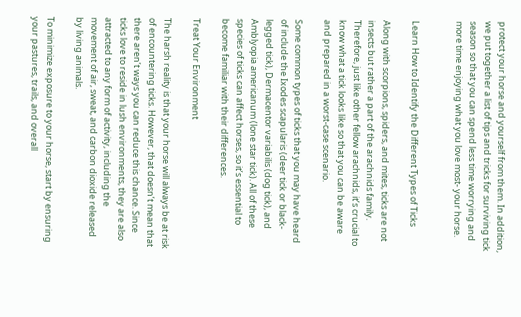protect your horse and yourself from them. In addition, we put together a list of tips and tricks for surviving tick season so that you can spend less time worrying and more time enjoying what you love most- your horse.


Learn How to Identify the Different Types of Ticks

Along with scorpions, spiders, and mites, ticks are not insects but rather a part of the arachnids family. Therefore, just like other fellow arachnids, it’s crucial to know what a tick looks like so that you can be aware and prepared in a worst-case scenario.

Some common types of ticks that you may have heard of include the Ixodes scapularis (deer tick or black-legged tick), Dermacentor variabilis (dog tick), and Amblyopia americanum (lone star tick). All of these species of ticks can affect horses, so it’s essential to become familiar with their differences.

Treat Your Environment

The harsh reality is that your horse will always be at risk of encountering ticks. However, that doesn’t mean that there aren’t ways you can reduce this chance. Since ticks love to reside in lush environments, they are also attracted to any form of activity, including the movement of air, sweat, and carbon dioxide released by living animals.

To minimize exposure to your horse, start by ensuring your pastures, trails, and overall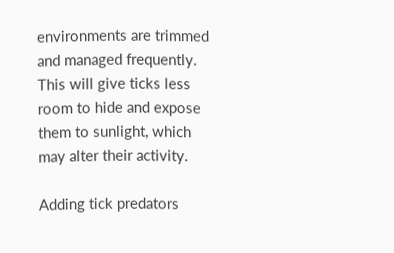environments are trimmed and managed frequently. This will give ticks less room to hide and expose them to sunlight, which may alter their activity.

Adding tick predators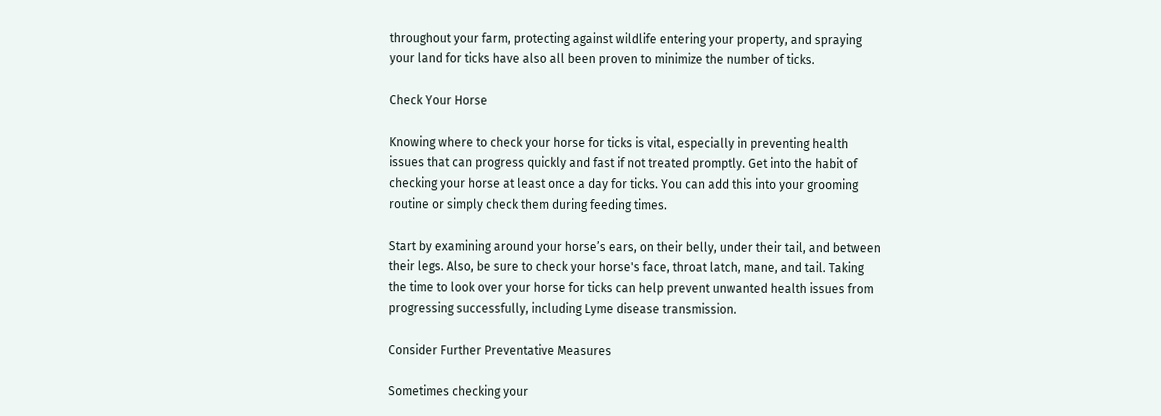throughout your farm, protecting against wildlife entering your property, and spraying your land for ticks have also all been proven to minimize the number of ticks.

Check Your Horse

Knowing where to check your horse for ticks is vital, especially in preventing health issues that can progress quickly and fast if not treated promptly. Get into the habit of checking your horse at least once a day for ticks. You can add this into your grooming routine or simply check them during feeding times.

Start by examining around your horse’s ears, on their belly, under their tail, and between their legs. Also, be sure to check your horse's face, throat latch, mane, and tail. Taking the time to look over your horse for ticks can help prevent unwanted health issues from progressing successfully, including Lyme disease transmission.

Consider Further Preventative Measures

Sometimes checking your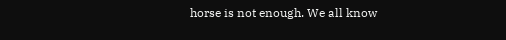horse is not enough. We all know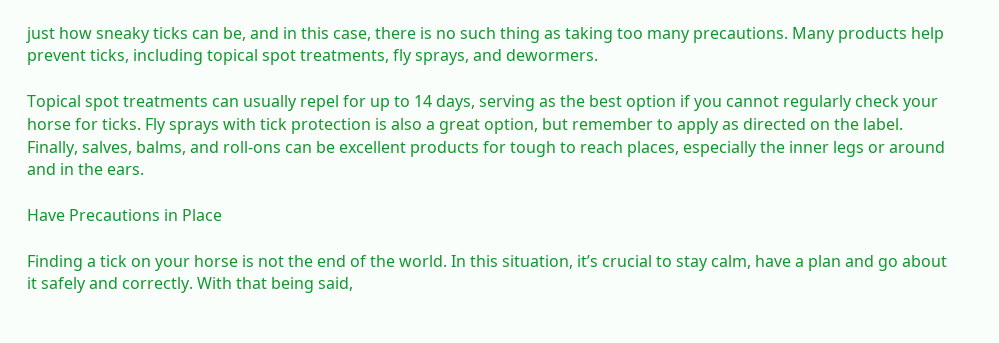just how sneaky ticks can be, and in this case, there is no such thing as taking too many precautions. Many products help prevent ticks, including topical spot treatments, fly sprays, and dewormers.

Topical spot treatments can usually repel for up to 14 days, serving as the best option if you cannot regularly check your horse for ticks. Fly sprays with tick protection is also a great option, but remember to apply as directed on the label. Finally, salves, balms, and roll-ons can be excellent products for tough to reach places, especially the inner legs or around and in the ears.

Have Precautions in Place

Finding a tick on your horse is not the end of the world. In this situation, it’s crucial to stay calm, have a plan and go about it safely and correctly. With that being said,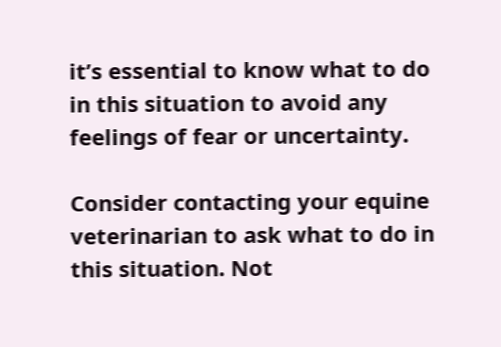it’s essential to know what to do in this situation to avoid any feelings of fear or uncertainty.

Consider contacting your equine veterinarian to ask what to do in this situation. Not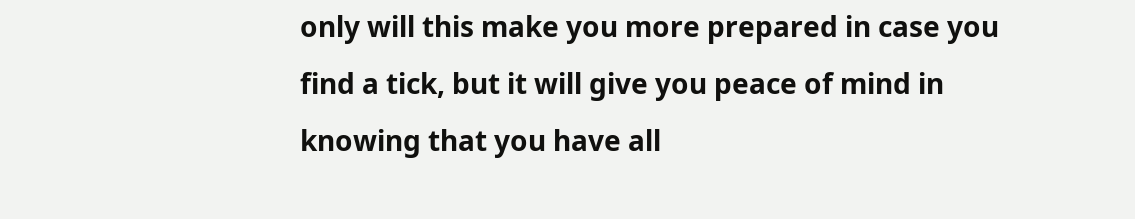only will this make you more prepared in case you find a tick, but it will give you peace of mind in knowing that you have all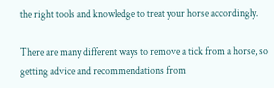the right tools and knowledge to treat your horse accordingly.

There are many different ways to remove a tick from a horse, so getting advice and recommendations from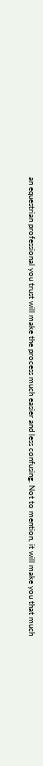an equestrian professional you trust will make the process much easier and less confusing. Not to mention, it will make you that much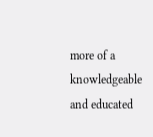more of a knowledgeable and educated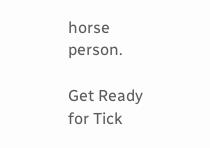horse person.

Get Ready for Tick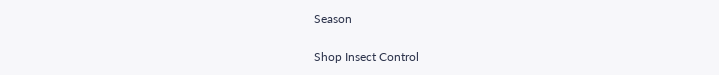Season

Shop Insect Control